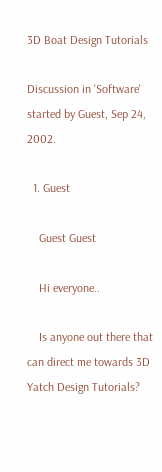3D Boat Design Tutorials

Discussion in 'Software' started by Guest, Sep 24, 2002.

  1. Guest

    Guest Guest

    Hi everyone..

    Is anyone out there that can direct me towards 3D Yatch Design Tutorials?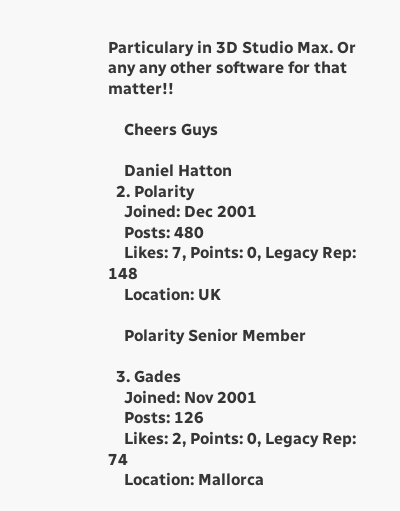Particulary in 3D Studio Max. Or any any other software for that matter!!

    Cheers Guys

    Daniel Hatton
  2. Polarity
    Joined: Dec 2001
    Posts: 480
    Likes: 7, Points: 0, Legacy Rep: 148
    Location: UK

    Polarity Senior Member

  3. Gades
    Joined: Nov 2001
    Posts: 126
    Likes: 2, Points: 0, Legacy Rep: 74
    Location: Mallorca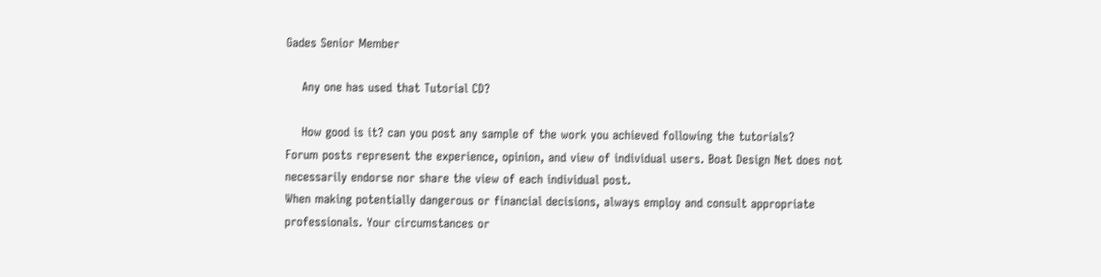Gades Senior Member

    Any one has used that Tutorial CD?

    How good is it? can you post any sample of the work you achieved following the tutorials?
Forum posts represent the experience, opinion, and view of individual users. Boat Design Net does not necessarily endorse nor share the view of each individual post.
When making potentially dangerous or financial decisions, always employ and consult appropriate professionals. Your circumstances or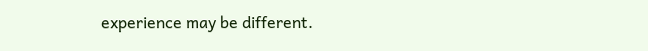experience may be different.